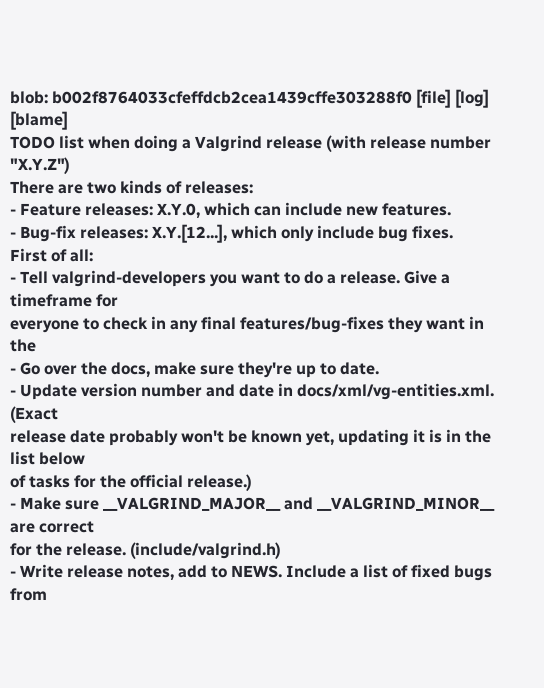blob: b002f8764033cfeffdcb2cea1439cffe303288f0 [file] [log] [blame]
TODO list when doing a Valgrind release (with release number "X.Y.Z")
There are two kinds of releases:
- Feature releases: X.Y.0, which can include new features.
- Bug-fix releases: X.Y.[12...], which only include bug fixes.
First of all:
- Tell valgrind-developers you want to do a release. Give a timeframe for
everyone to check in any final features/bug-fixes they want in the
- Go over the docs, make sure they're up to date.
- Update version number and date in docs/xml/vg-entities.xml. (Exact
release date probably won't be known yet, updating it is in the list below
of tasks for the official release.)
- Make sure __VALGRIND_MAJOR__ and __VALGRIND_MINOR__ are correct
for the release. (include/valgrind.h)
- Write release notes, add to NEWS. Include a list of fixed bugs from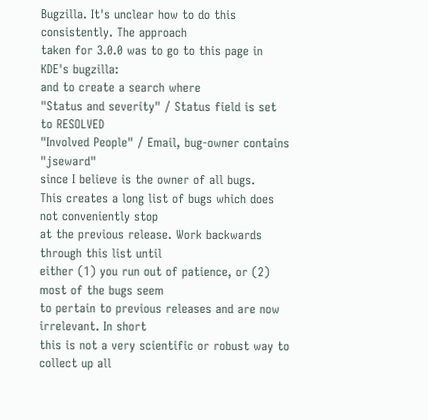Bugzilla. It's unclear how to do this consistently. The approach
taken for 3.0.0 was to go to this page in KDE's bugzilla:
and to create a search where
"Status and severity" / Status field is set to RESOLVED
"Involved People" / Email, bug-owner contains "jseward"
since I believe is the owner of all bugs.
This creates a long list of bugs which does not conveniently stop
at the previous release. Work backwards through this list until
either (1) you run out of patience, or (2) most of the bugs seem
to pertain to previous releases and are now irrelevant. In short
this is not a very scientific or robust way to collect up all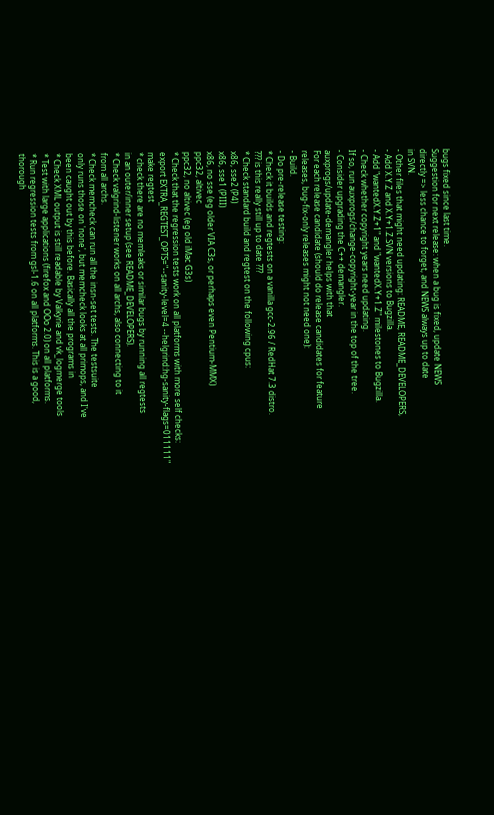bugs fixed since last time.
Suggestion for next release: when a bug is fixed, update NEWS
directly => less chance to forget, and NEWS always up to date
in SVN.
- Other files that might need updating: README, README_DEVELOPERS,
- Add X.Y.Z and X.Y+1.Z.SVN versions to Bugzilla.
- Add "wantedX.Y.Z+1" and "wantedX.Y+1.Z" milestones to Bugzilla.
- Check whether copyright years need updating.
If so, run auxprogs/change-copyright-year in the top of the tree.
- Consider upgrading the C++ demangler.
auxprogs/update-demangler helps with that
For each release candidate (should do release candidates for feature
releases, bug-fix-only releases might not need one):
- Build.
- Do pre-release testing:
* Check it builds and regtests on a vanilla gcc-2.96 / RedHat 7.3 distro.
??? is this really still up to date ???
* Check standard build and regtest on the following cpus:
x86, sse2 (P4)
x86, sse1 (PIII)
x86, no sse (eg older VIA C3s, or perhaps even Pentium-MMX)
ppc32, altivec
ppc32, no altivec (eg old iMac G3s)
* Check that the regression tests work on all platforms with more self checks:
export EXTRA_REGTEST_OPTS="--sanity-level=4 --helgrind:hg-sanity-flags=011111"
make regtest
* check there are no memleaks or similar bugs by running all regtests
in an outer/inner setup (see README_DEVELOPERS).
* Check valgrind-listener works on all archs, also connecting to it
from all archs.
* Check memcheck can run all the insn-set tests. The testsuite
only runs those on 'none', but memcheck looks at all primops, and I've
been caught out by this before. Basically all the programs in
* Check XML output is still readable by Valkyrie and vk_logmerge tools
* Test with large applications (firefox and OOo 2.0) on all platforms.
* Run regression tests from gsl-1.6 on all platforms. This is a good,
thorough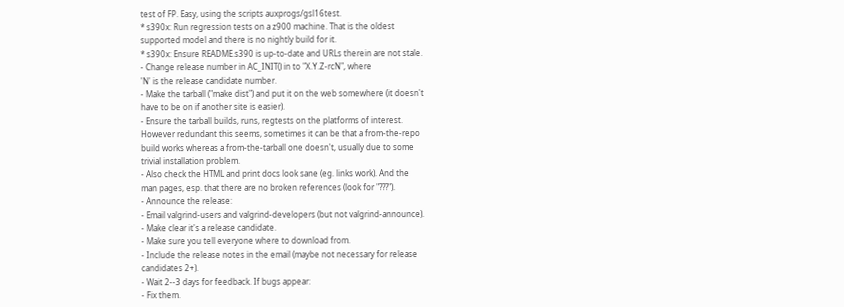test of FP. Easy, using the scripts auxprogs/gsl16test.
* s390x: Run regression tests on a z900 machine. That is the oldest
supported model and there is no nightly build for it.
* s390x: Ensure README.s390 is up-to-date and URLs therein are not stale.
- Change release number in AC_INIT() in to "X.Y.Z-rcN", where
'N' is the release candidate number.
- Make the tarball ("make dist") and put it on the web somewhere (it doesn't
have to be on if another site is easier).
- Ensure the tarball builds, runs, regtests on the platforms of interest.
However redundant this seems, sometimes it can be that a from-the-repo
build works whereas a from-the-tarball one doesn't, usually due to some
trivial installation problem.
- Also check the HTML and print docs look sane (eg. links work). And the
man pages, esp. that there are no broken references (look for "???").
- Announce the release:
- Email valgrind-users and valgrind-developers (but not valgrind-announce).
- Make clear it's a release candidate.
- Make sure you tell everyone where to download from.
- Include the release notes in the email (maybe not necessary for release
candidates 2+).
- Wait 2--3 days for feedback. If bugs appear:
- Fix them.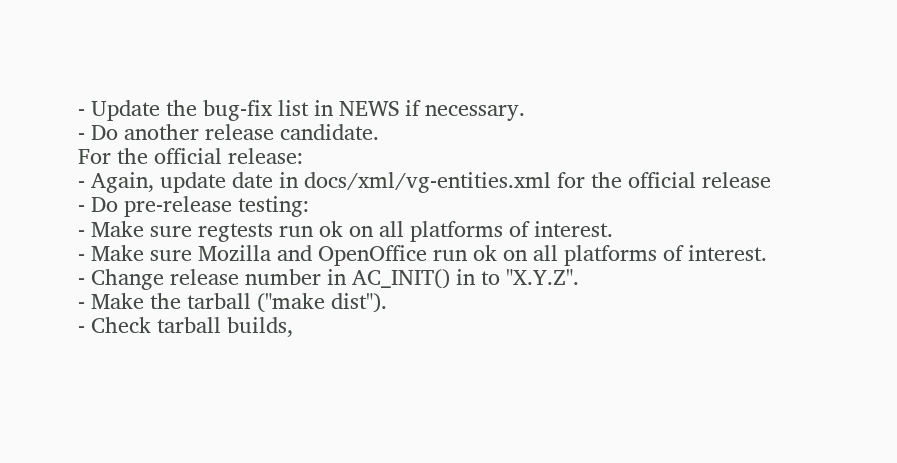- Update the bug-fix list in NEWS if necessary.
- Do another release candidate.
For the official release:
- Again, update date in docs/xml/vg-entities.xml for the official release
- Do pre-release testing:
- Make sure regtests run ok on all platforms of interest.
- Make sure Mozilla and OpenOffice run ok on all platforms of interest.
- Change release number in AC_INIT() in to "X.Y.Z".
- Make the tarball ("make dist").
- Check tarball builds,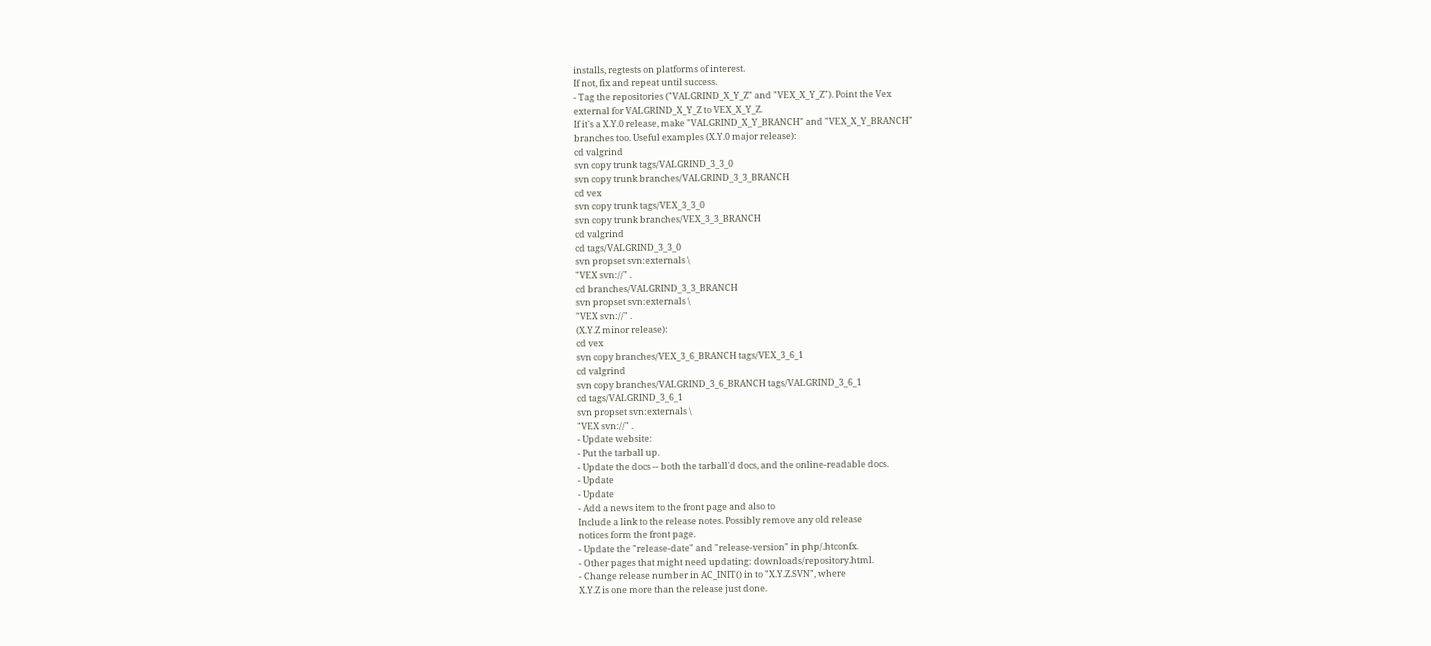installs, regtests on platforms of interest.
If not, fix and repeat until success.
- Tag the repositories ("VALGRIND_X_Y_Z" and "VEX_X_Y_Z"). Point the Vex
external for VALGRIND_X_Y_Z to VEX_X_Y_Z.
If it's a X.Y.0 release, make "VALGRIND_X_Y_BRANCH" and "VEX_X_Y_BRANCH"
branches too. Useful examples (X.Y.0 major release):
cd valgrind
svn copy trunk tags/VALGRIND_3_3_0
svn copy trunk branches/VALGRIND_3_3_BRANCH
cd vex
svn copy trunk tags/VEX_3_3_0
svn copy trunk branches/VEX_3_3_BRANCH
cd valgrind
cd tags/VALGRIND_3_3_0
svn propset svn:externals \
"VEX svn://" .
cd branches/VALGRIND_3_3_BRANCH
svn propset svn:externals \
"VEX svn://" .
(X.Y.Z minor release):
cd vex
svn copy branches/VEX_3_6_BRANCH tags/VEX_3_6_1
cd valgrind
svn copy branches/VALGRIND_3_6_BRANCH tags/VALGRIND_3_6_1
cd tags/VALGRIND_3_6_1
svn propset svn:externals \
"VEX svn://" .
- Update website:
- Put the tarball up.
- Update the docs -- both the tarball'd docs, and the online-readable docs.
- Update
- Update
- Add a news item to the front page and also to
Include a link to the release notes. Possibly remove any old release
notices form the front page.
- Update the "release-date" and "release-version" in php/.htconfx.
- Other pages that might need updating: downloads/repository.html.
- Change release number in AC_INIT() in to "X.Y.Z.SVN", where
X.Y.Z is one more than the release just done.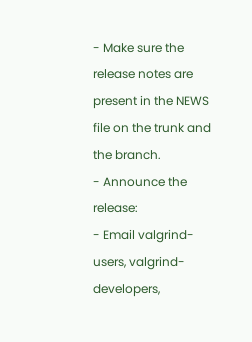- Make sure the release notes are present in the NEWS file on the trunk and
the branch.
- Announce the release:
- Email valgrind-users, valgrind-developers,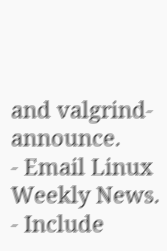and valgrind-announce.
- Email Linux Weekly News.
- Include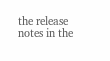the release notes in the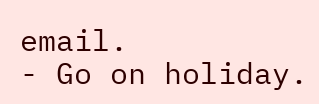email.
- Go on holiday.